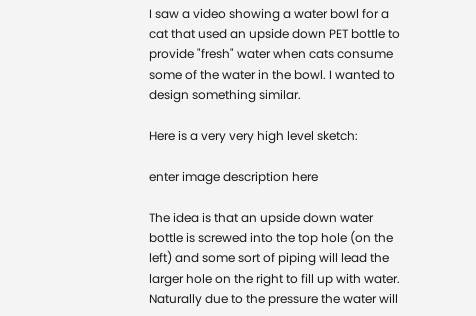I saw a video showing a water bowl for a cat that used an upside down PET bottle to provide "fresh" water when cats consume some of the water in the bowl. I wanted to design something similar.

Here is a very very high level sketch:

enter image description here

The idea is that an upside down water bottle is screwed into the top hole (on the left) and some sort of piping will lead the larger hole on the right to fill up with water. Naturally due to the pressure the water will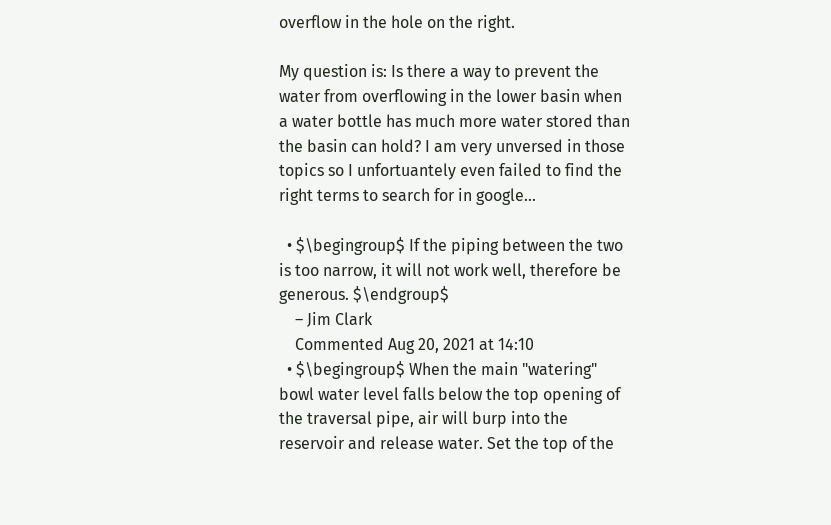overflow in the hole on the right.

My question is: Is there a way to prevent the water from overflowing in the lower basin when a water bottle has much more water stored than the basin can hold? I am very unversed in those topics so I unfortuantely even failed to find the right terms to search for in google...

  • $\begingroup$ If the piping between the two is too narrow, it will not work well, therefore be generous. $\endgroup$
    – Jim Clark
    Commented Aug 20, 2021 at 14:10
  • $\begingroup$ When the main "watering" bowl water level falls below the top opening of the traversal pipe, air will burp into the reservoir and release water. Set the top of the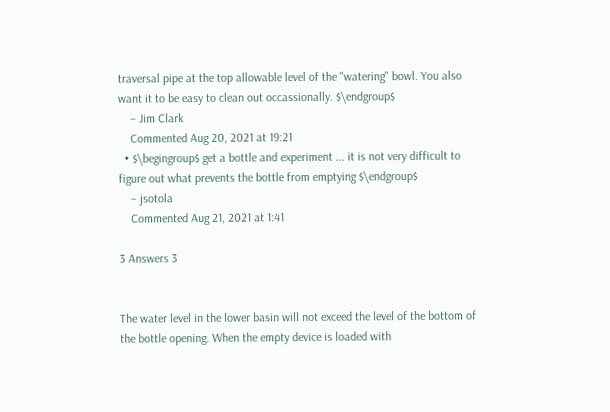traversal pipe at the top allowable level of the "watering" bowl. You also want it to be easy to clean out occassionally. $\endgroup$
    – Jim Clark
    Commented Aug 20, 2021 at 19:21
  • $\begingroup$ get a bottle and experiment ... it is not very difficult to figure out what prevents the bottle from emptying $\endgroup$
    – jsotola
    Commented Aug 21, 2021 at 1:41

3 Answers 3


The water level in the lower basin will not exceed the level of the bottom of the bottle opening. When the empty device is loaded with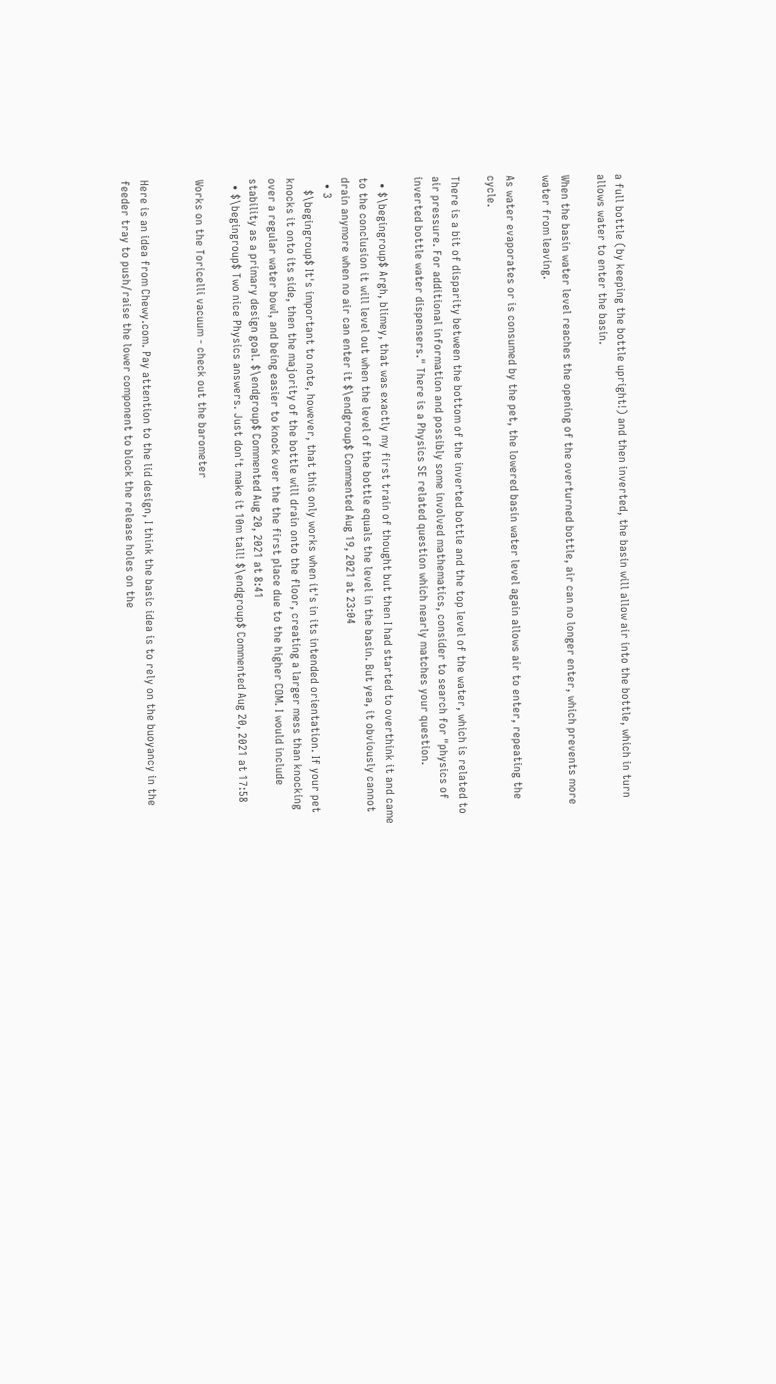a full bottle (by keeping the bottle upright!) and then inverted, the basin will allow air into the bottle, which in turn allows water to enter the basin.

When the basin water level reaches the opening of the overturned bottle, air can no longer enter, which prevents more water from leaving.

As water evaporates or is consumed by the pet, the lowered basin water level again allows air to enter, repeating the cycle.

There is a bit of disparity between the bottom of the inverted bottle and the top level of the water, which is related to air pressure. For additional information and possibly some involved mathematics, consider to search for "physics of inverted bottle water dispensers." There is a Physics SE related question which nearly matches your question.

  • $\begingroup$ Argh, blimey, that was exactly my first train of thought but then I had started to overthink it and came to the conclusion it will level out when the level of the bottle equals the level in the basin. But yea, it obviously cannot drain anymore when no air can enter it $\endgroup$ Commented Aug 19, 2021 at 23:04
  • 3
    $\begingroup$ It's important to note, however, that this only works when it's in its intended orientation. If your pet knocks it onto its side, then the majority of the bottle will drain onto the floor, creating a larger mess than knocking over a regular water bowl, and being easier to knock over the the first place due to the higher COM. I would include stability as a primary design goal. $\endgroup$ Commented Aug 20, 2021 at 8:41
  • $\begingroup$ Two nice Physics answers. Just don't make it 10m tall! $\endgroup$ Commented Aug 20, 2021 at 17:58

Works on the Toricelli vacuum - check out the barometer


Here is an idea from Chewy.com. Pay attention to the lid design, I think the basic idea is to rely on the buoyancy in the feeder tray to push/raise the lower component to block the release holes on the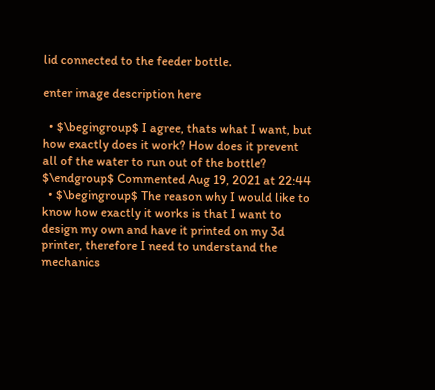lid connected to the feeder bottle.

enter image description here

  • $\begingroup$ I agree, thats what I want, but how exactly does it work? How does it prevent all of the water to run out of the bottle? $\endgroup$ Commented Aug 19, 2021 at 22:44
  • $\begingroup$ The reason why I would like to know how exactly it works is that I want to design my own and have it printed on my 3d printer, therefore I need to understand the mechanics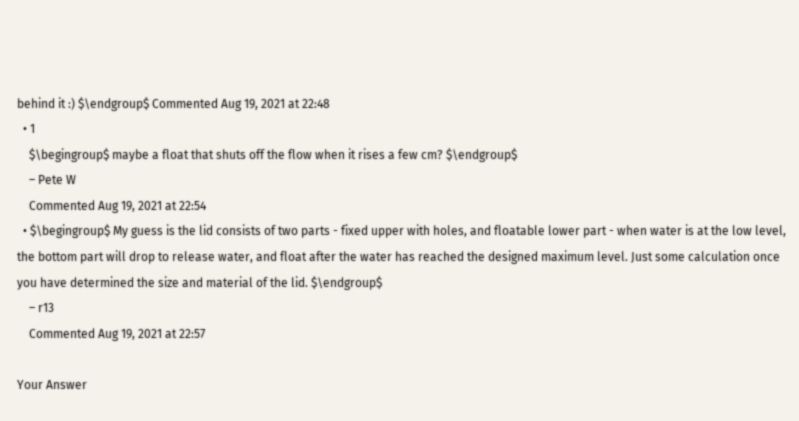behind it :) $\endgroup$ Commented Aug 19, 2021 at 22:48
  • 1
    $\begingroup$ maybe a float that shuts off the flow when it rises a few cm? $\endgroup$
    – Pete W
    Commented Aug 19, 2021 at 22:54
  • $\begingroup$ My guess is the lid consists of two parts - fixed upper with holes, and floatable lower part - when water is at the low level, the bottom part will drop to release water, and float after the water has reached the designed maximum level. Just some calculation once you have determined the size and material of the lid. $\endgroup$
    – r13
    Commented Aug 19, 2021 at 22:57

Your Answer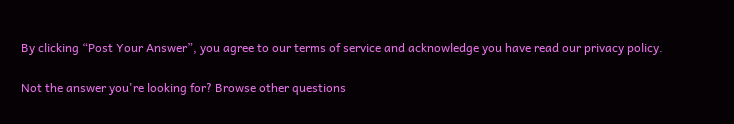By clicking “Post Your Answer”, you agree to our terms of service and acknowledge you have read our privacy policy.

Not the answer you're looking for? Browse other questions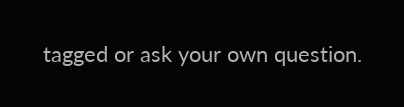tagged or ask your own question.